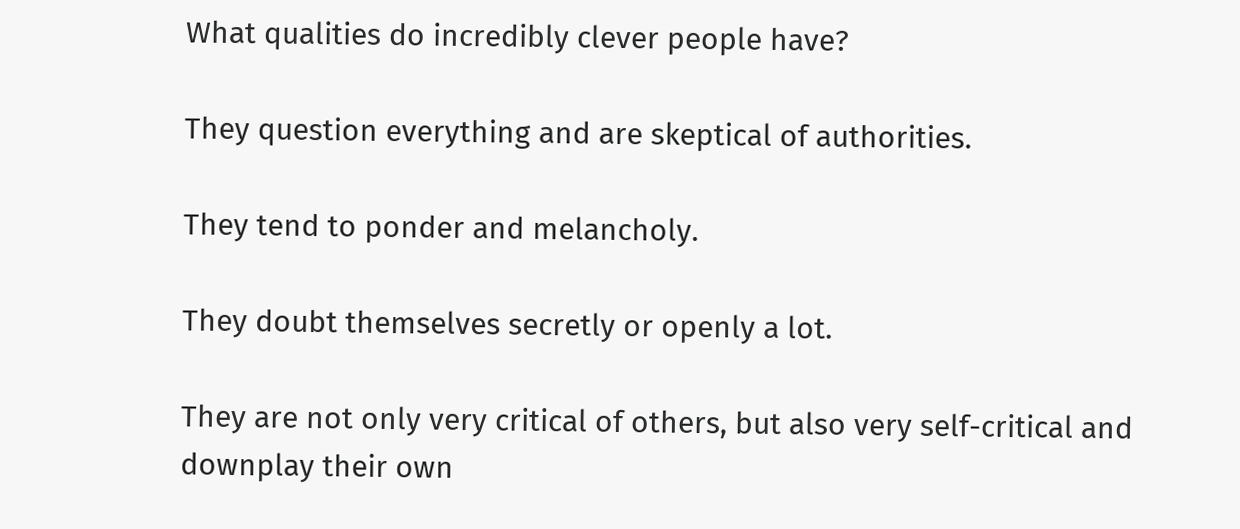What qualities do incredibly clever people have?

They question everything and are skeptical of authorities.

They tend to ponder and melancholy.

They doubt themselves secretly or openly a lot.

They are not only very critical of others, but also very self-critical and downplay their own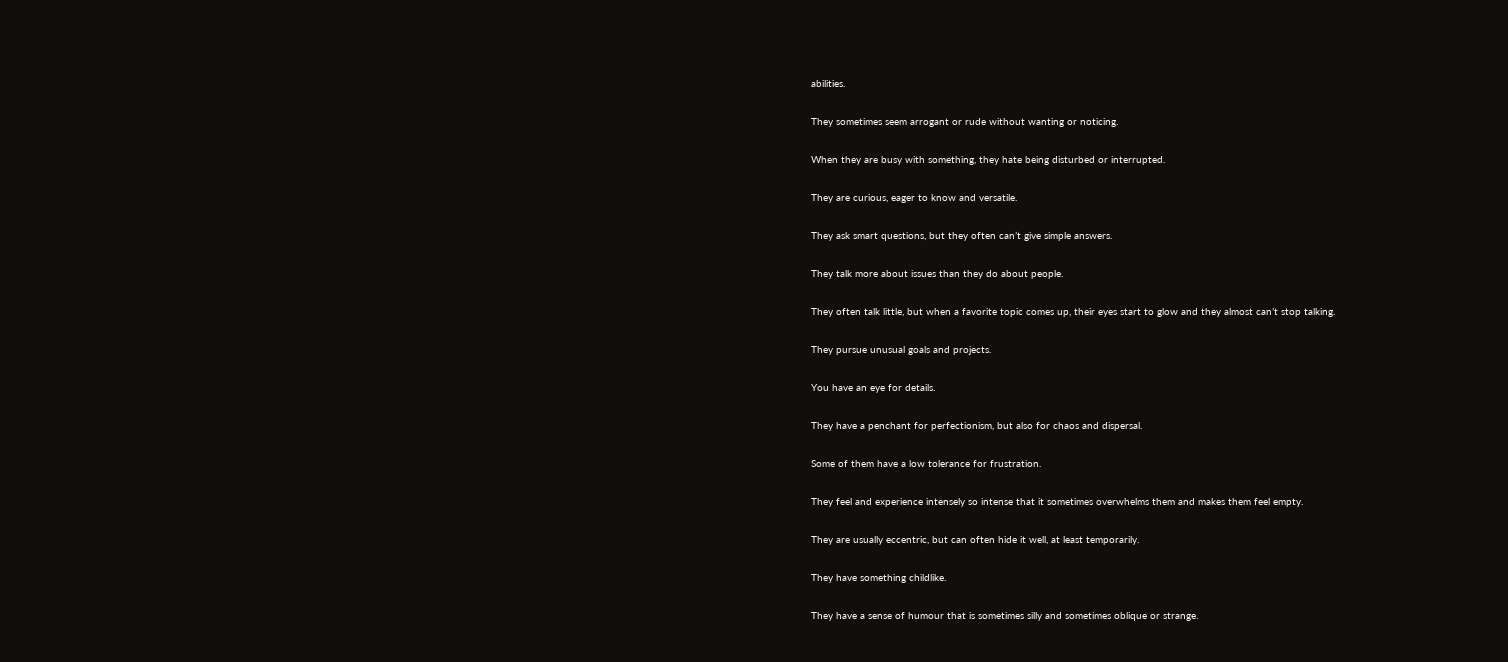abilities.

They sometimes seem arrogant or rude without wanting or noticing.

When they are busy with something, they hate being disturbed or interrupted.

They are curious, eager to know and versatile.

They ask smart questions, but they often can’t give simple answers.

They talk more about issues than they do about people.

They often talk little, but when a favorite topic comes up, their eyes start to glow and they almost can’t stop talking.

They pursue unusual goals and projects.

You have an eye for details.

They have a penchant for perfectionism, but also for chaos and dispersal.

Some of them have a low tolerance for frustration.

They feel and experience intensely so intense that it sometimes overwhelms them and makes them feel empty.

They are usually eccentric, but can often hide it well, at least temporarily.

They have something childlike.

They have a sense of humour that is sometimes silly and sometimes oblique or strange.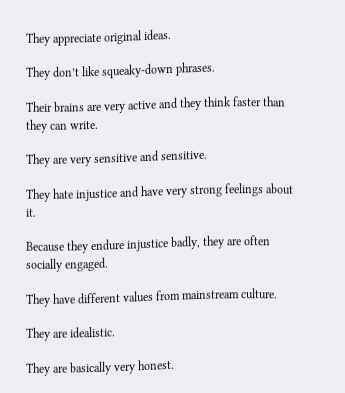They appreciate original ideas.

They don’t like squeaky-down phrases.

Their brains are very active and they think faster than they can write.

They are very sensitive and sensitive.

They hate injustice and have very strong feelings about it.

Because they endure injustice badly, they are often socially engaged.

They have different values from mainstream culture.

They are idealistic.

They are basically very honest.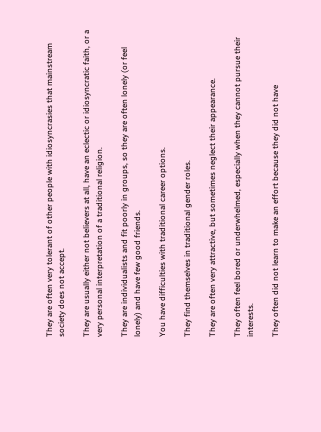They are often very tolerant of other people with idiosyncrasies that mainstream society does not accept.

They are usually either not believers at all, have an eclectic or idiosyncratic faith, or a very personal interpretation of a traditional religion.

They are individualists and fit poorly in groups, so they are often lonely (or feel lonely) and have few good friends.

You have difficulties with traditional career options.

They find themselves in traditional gender roles.

They are often very attractive, but sometimes neglect their appearance.

They often feel bored or underwhelmed, especially when they cannot pursue their interests.

They often did not learn to make an effort because they did not have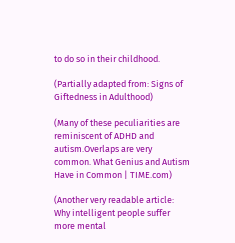to do so in their childhood.

(Partially adapted from: Signs of Giftedness in Adulthood)

(Many of these peculiarities are reminiscent of ADHD and autism.Overlaps are very common. What Genius and Autism Have in Common | TIME.com)

(Another very readable article: Why intelligent people suffer more mental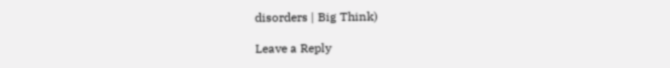disorders | Big Think)

Leave a Reply